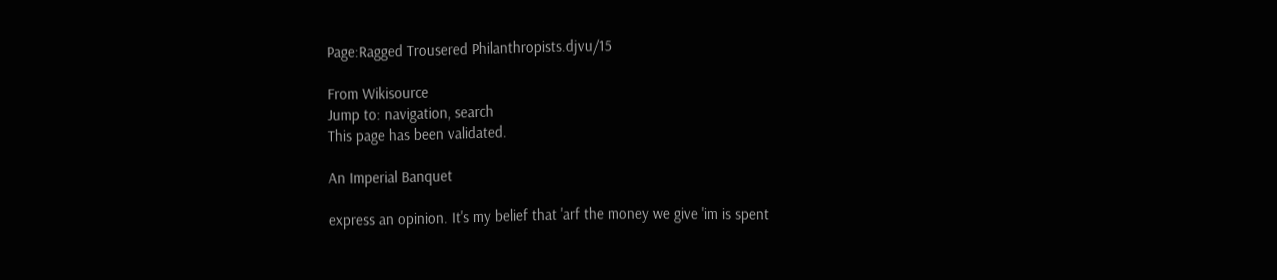Page:Ragged Trousered Philanthropists.djvu/15

From Wikisource
Jump to: navigation, search
This page has been validated.

An Imperial Banquet

express an opinion. It's my belief that 'arf the money we give 'im is spent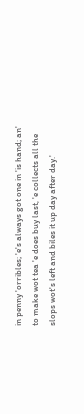in penny 'orribles; 'e's always got one in 'is hand; an' to make wot tea 'e does buy last, 'e collects all the slops wot's left and biles it up day after day.'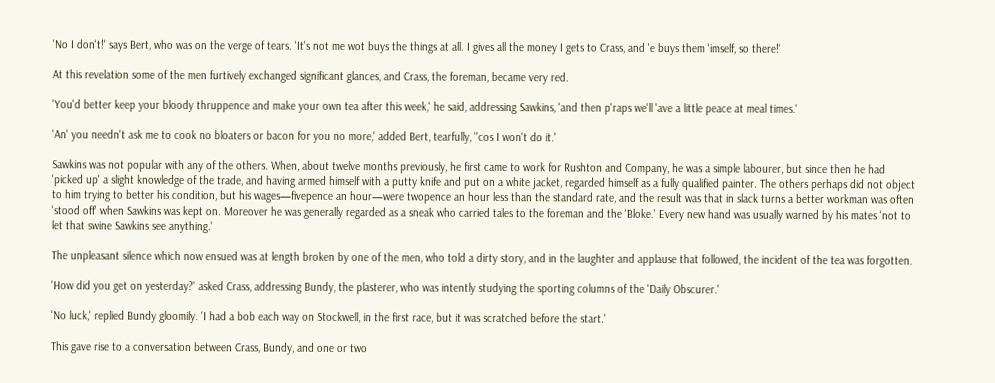'No I don't!' says Bert, who was on the verge of tears. 'It's not me wot buys the things at all. I gives all the money I gets to Crass, and 'e buys them 'imself, so there!'

At this revelation some of the men furtively exchanged significant glances, and Crass, the foreman, became very red.

'You'd better keep your bloody thruppence and make your own tea after this week,' he said, addressing Sawkins, 'and then p'raps we'll 'ave a little peace at meal times.'

'An' you needn't ask me to cook no bloaters or bacon for you no more,' added Bert, tearfully, ''cos I won't do it.'

Sawkins was not popular with any of the others. When, about twelve months previously, he first came to work for Rushton and Company, he was a simple labourer, but since then he had 'picked up' a slight knowledge of the trade, and having armed himself with a putty knife and put on a white jacket, regarded himself as a fully qualified painter. The others perhaps did not object to him trying to better his condition, but his wages—fivepence an hour—were twopence an hour less than the standard rate, and the result was that in slack turns a better workman was often 'stood off' when Sawkins was kept on. Moreover he was generally regarded as a sneak who carried tales to the foreman and the 'Bloke.' Every new hand was usually warned by his mates 'not to let that swine Sawkins see anything.'

The unpleasant silence which now ensued was at length broken by one of the men, who told a dirty story, and in the laughter and applause that followed, the incident of the tea was forgotten.

'How did you get on yesterday?' asked Crass, addressing Bundy, the plasterer, who was intently studying the sporting columns of the 'Daily Obscurer.'

'No luck,' replied Bundy gloomily. 'I had a bob each way on Stockwell, in the first race, but it was scratched before the start.'

This gave rise to a conversation between Crass, Bundy, and one or two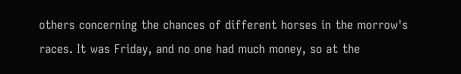others concerning the chances of different horses in the morrow's races. It was Friday, and no one had much money, so at the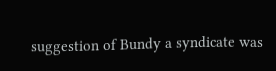suggestion of Bundy a syndicate was